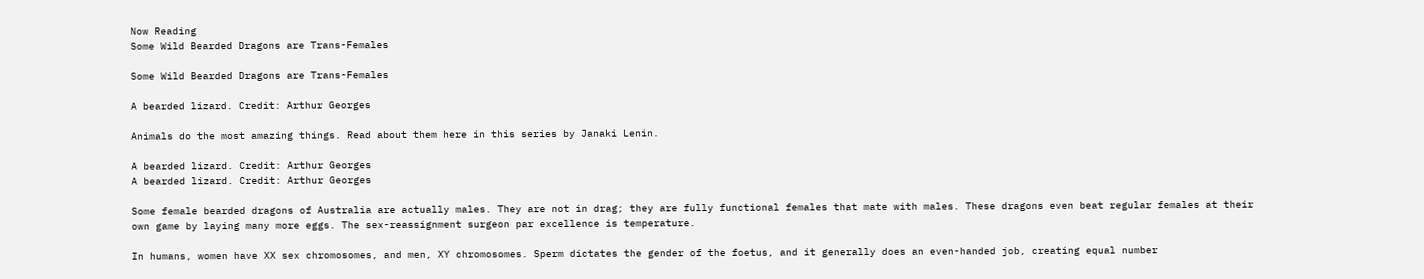Now Reading
Some Wild Bearded Dragons are Trans-Females

Some Wild Bearded Dragons are Trans-Females

A bearded lizard. Credit: Arthur Georges

Animals do the most amazing things. Read about them here in this series by Janaki Lenin.

A bearded lizard. Credit: Arthur Georges
A bearded lizard. Credit: Arthur Georges

Some female bearded dragons of Australia are actually males. They are not in drag; they are fully functional females that mate with males. These dragons even beat regular females at their own game by laying many more eggs. The sex-reassignment surgeon par excellence is temperature.

In humans, women have XX sex chromosomes, and men, XY chromosomes. Sperm dictates the gender of the foetus, and it generally does an even-handed job, creating equal number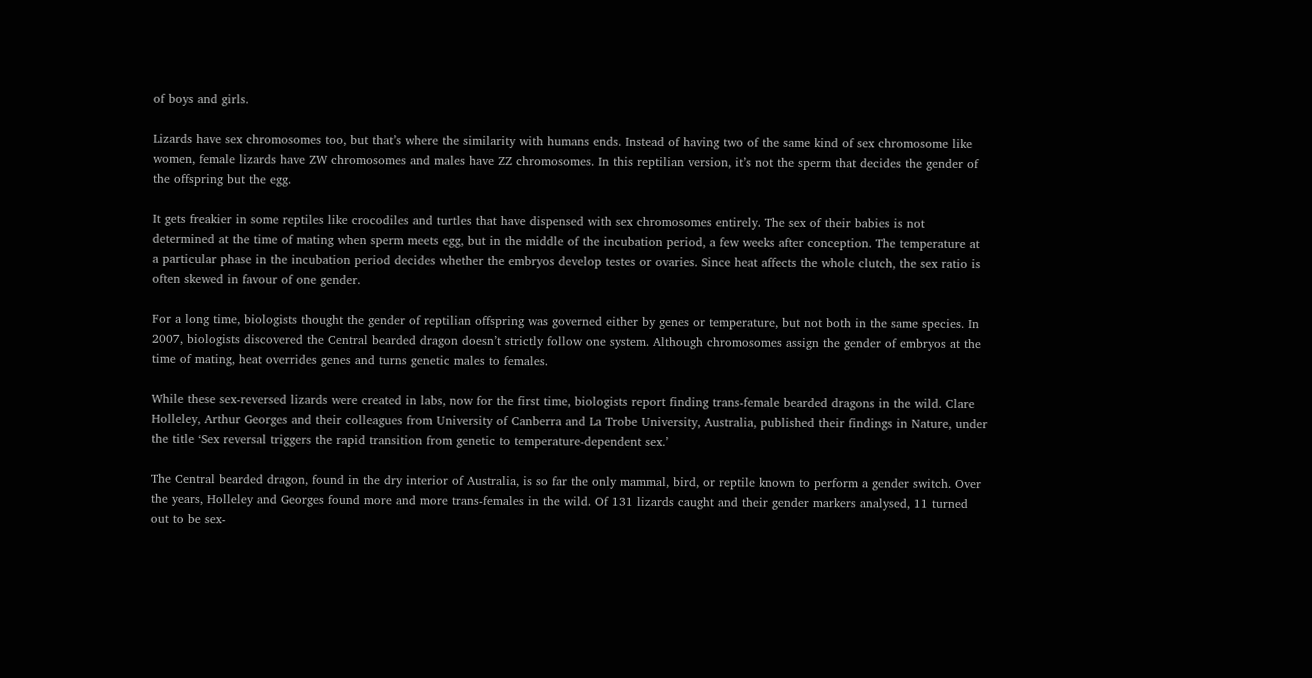of boys and girls.

Lizards have sex chromosomes too, but that’s where the similarity with humans ends. Instead of having two of the same kind of sex chromosome like women, female lizards have ZW chromosomes and males have ZZ chromosomes. In this reptilian version, it’s not the sperm that decides the gender of the offspring but the egg.

It gets freakier in some reptiles like crocodiles and turtles that have dispensed with sex chromosomes entirely. The sex of their babies is not determined at the time of mating when sperm meets egg, but in the middle of the incubation period, a few weeks after conception. The temperature at a particular phase in the incubation period decides whether the embryos develop testes or ovaries. Since heat affects the whole clutch, the sex ratio is often skewed in favour of one gender.

For a long time, biologists thought the gender of reptilian offspring was governed either by genes or temperature, but not both in the same species. In 2007, biologists discovered the Central bearded dragon doesn’t strictly follow one system. Although chromosomes assign the gender of embryos at the time of mating, heat overrides genes and turns genetic males to females.

While these sex-reversed lizards were created in labs, now for the first time, biologists report finding trans-female bearded dragons in the wild. Clare Holleley, Arthur Georges and their colleagues from University of Canberra and La Trobe University, Australia, published their findings in Nature, under the title ‘Sex reversal triggers the rapid transition from genetic to temperature-dependent sex.’

The Central bearded dragon, found in the dry interior of Australia, is so far the only mammal, bird, or reptile known to perform a gender switch. Over the years, Holleley and Georges found more and more trans-females in the wild. Of 131 lizards caught and their gender markers analysed, 11 turned out to be sex-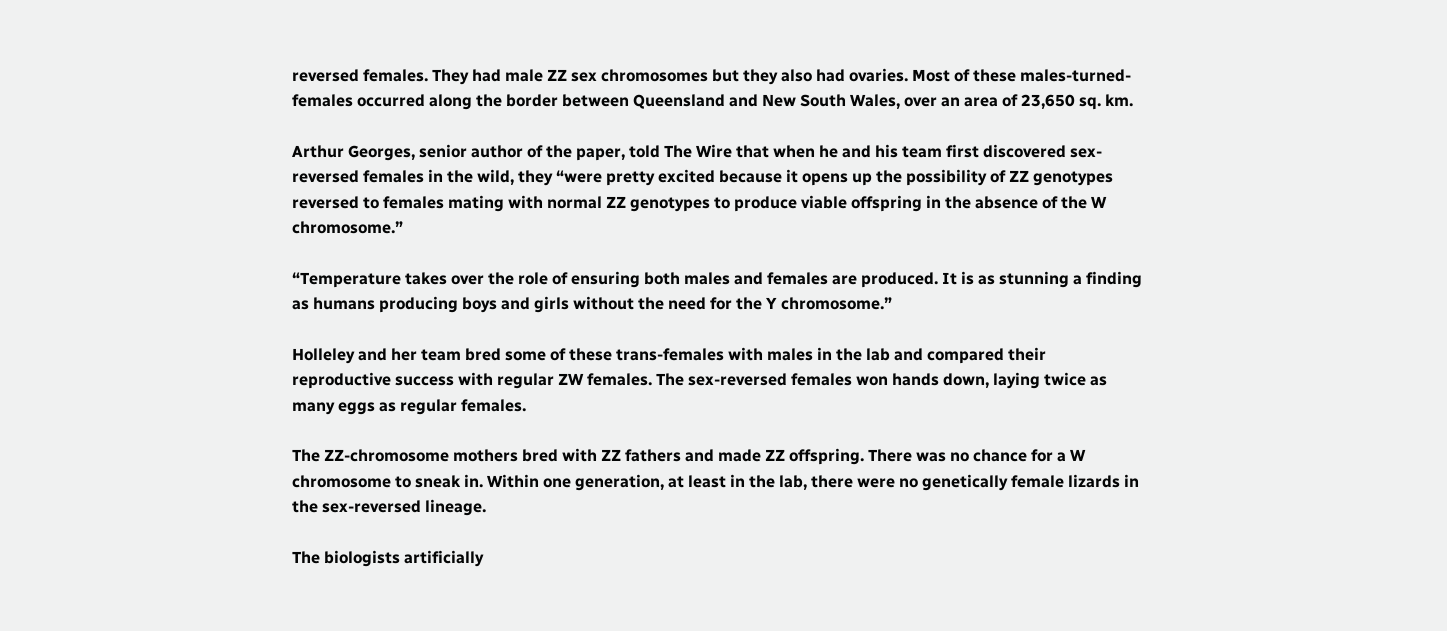reversed females. They had male ZZ sex chromosomes but they also had ovaries. Most of these males-turned-females occurred along the border between Queensland and New South Wales, over an area of 23,650 sq. km.

Arthur Georges, senior author of the paper, told The Wire that when he and his team first discovered sex-reversed females in the wild, they “were pretty excited because it opens up the possibility of ZZ genotypes reversed to females mating with normal ZZ genotypes to produce viable offspring in the absence of the W chromosome.”

“Temperature takes over the role of ensuring both males and females are produced. It is as stunning a finding as humans producing boys and girls without the need for the Y chromosome.”

Holleley and her team bred some of these trans-females with males in the lab and compared their reproductive success with regular ZW females. The sex-reversed females won hands down, laying twice as many eggs as regular females.

The ZZ-chromosome mothers bred with ZZ fathers and made ZZ offspring. There was no chance for a W chromosome to sneak in. Within one generation, at least in the lab, there were no genetically female lizards in the sex-reversed lineage.

The biologists artificially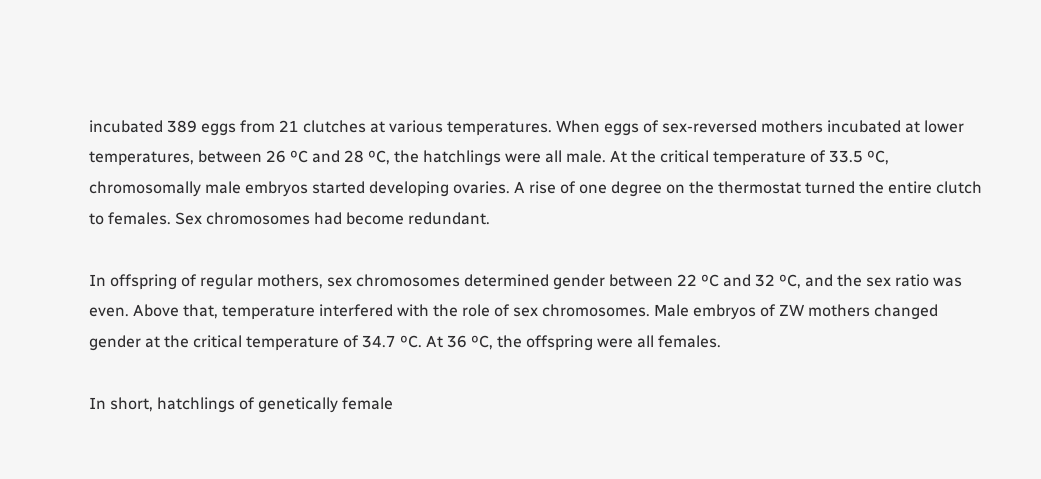incubated 389 eggs from 21 clutches at various temperatures. When eggs of sex-reversed mothers incubated at lower temperatures, between 26 ºC and 28 ºC, the hatchlings were all male. At the critical temperature of 33.5 ºC, chromosomally male embryos started developing ovaries. A rise of one degree on the thermostat turned the entire clutch to females. Sex chromosomes had become redundant.

In offspring of regular mothers, sex chromosomes determined gender between 22 ºC and 32 ºC, and the sex ratio was even. Above that, temperature interfered with the role of sex chromosomes. Male embryos of ZW mothers changed gender at the critical temperature of 34.7 ºC. At 36 ºC, the offspring were all females.

In short, hatchlings of genetically female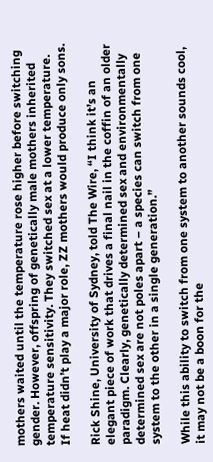mothers waited until the temperature rose higher before switching gender. However, offspring of genetically male mothers inherited temperature sensitivity. They switched sex at a lower temperature. If heat didn’t play a major role, ZZ mothers would produce only sons.

Rick Shine, University of Sydney, told The Wire, “I think it’s an elegant piece of work that drives a final nail in the coffin of an older paradigm. Clearly, genetically determined sex and environmentally determined sex are not poles apart – a species can switch from one system to the other in a single generation.”

While this ability to switch from one system to another sounds cool, it may not be a boon for the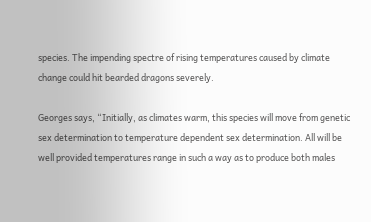species. The impending spectre of rising temperatures caused by climate change could hit bearded dragons severely.

Georges says, “Initially, as climates warm, this species will move from genetic sex determination to temperature dependent sex determination. All will be well provided temperatures range in such a way as to produce both males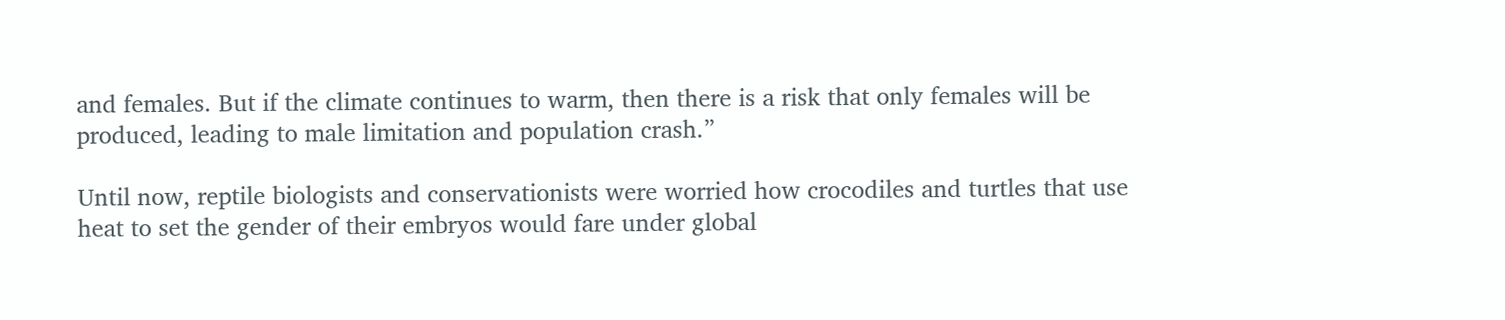and females. But if the climate continues to warm, then there is a risk that only females will be produced, leading to male limitation and population crash.”

Until now, reptile biologists and conservationists were worried how crocodiles and turtles that use heat to set the gender of their embryos would fare under global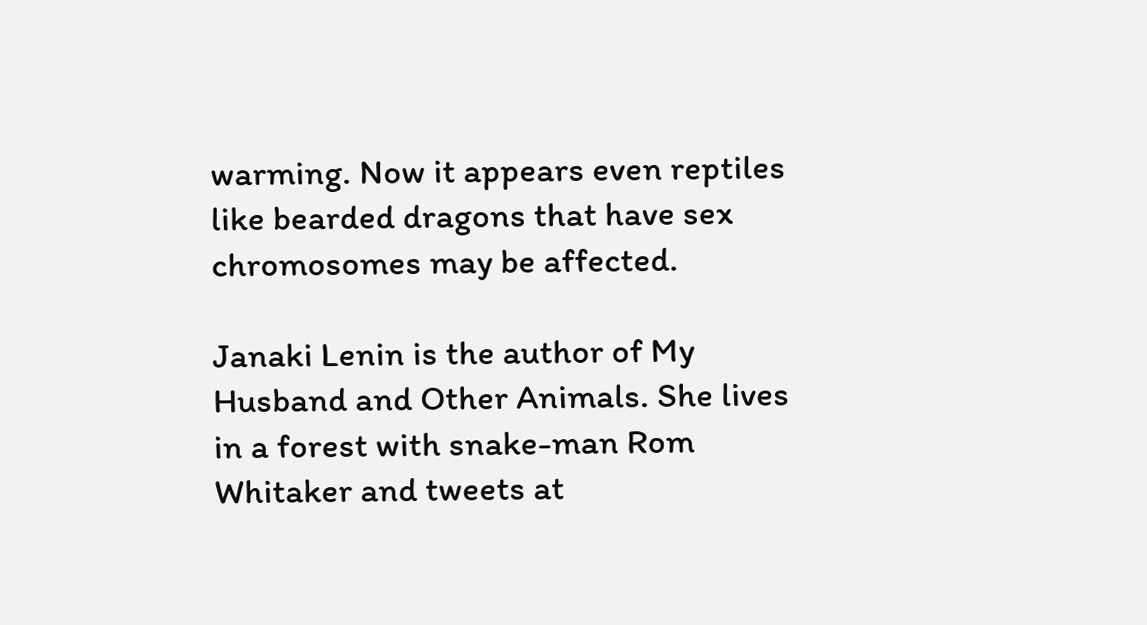warming. Now it appears even reptiles like bearded dragons that have sex chromosomes may be affected.

Janaki Lenin is the author of My Husband and Other Animals. She lives in a forest with snake-man Rom Whitaker and tweets at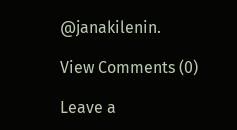@janakilenin.

View Comments (0)

Leave a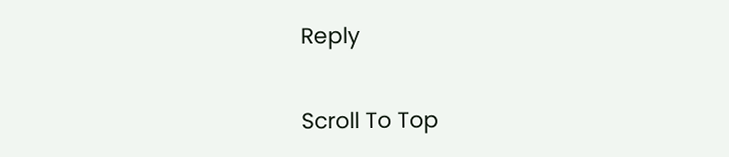Reply

Scroll To Top